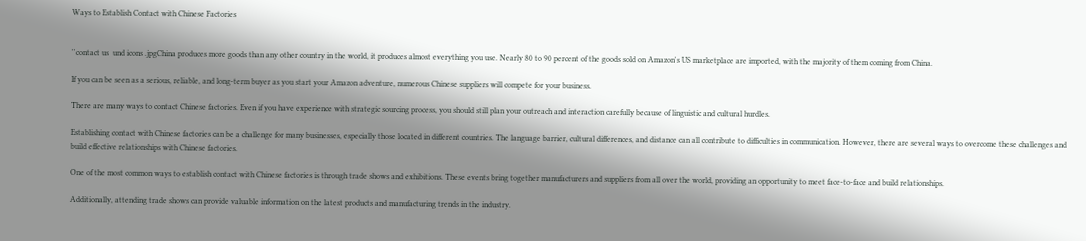Ways to Establish Contact with Chinese Factories


''contact us  und icons .jpgChina produces more goods than any other country in the world, it produces almost everything you use. Nearly 80 to 90 percent of the goods sold on Amazon's US marketplace are imported, with the majority of them coming from China.

If you can be seen as a serious, reliable, and long-term buyer as you start your Amazon adventure, numerous Chinese suppliers will compete for your business.

There are many ways to contact Chinese factories. Even if you have experience with strategic sourcing process, you should still plan your outreach and interaction carefully because of linguistic and cultural hurdles.

Establishing contact with Chinese factories can be a challenge for many businesses, especially those located in different countries. The language barrier, cultural differences, and distance can all contribute to difficulties in communication. However, there are several ways to overcome these challenges and build effective relationships with Chinese factories.

One of the most common ways to establish contact with Chinese factories is through trade shows and exhibitions. These events bring together manufacturers and suppliers from all over the world, providing an opportunity to meet face-to-face and build relationships.

Additionally, attending trade shows can provide valuable information on the latest products and manufacturing trends in the industry.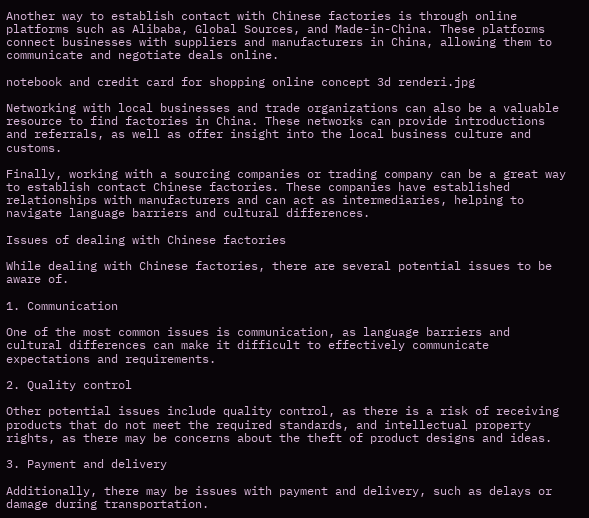Another way to establish contact with Chinese factories is through online platforms such as Alibaba, Global Sources, and Made-in-China. These platforms connect businesses with suppliers and manufacturers in China, allowing them to communicate and negotiate deals online.

notebook and credit card for shopping online concept 3d renderi.jpg

Networking with local businesses and trade organizations can also be a valuable resource to find factories in China. These networks can provide introductions and referrals, as well as offer insight into the local business culture and customs.

Finally, working with a sourcing companies or trading company can be a great way to establish contact Chinese factories. These companies have established relationships with manufacturers and can act as intermediaries, helping to navigate language barriers and cultural differences.

Issues of dealing with Chinese factories

While dealing with Chinese factories, there are several potential issues to be aware of.

1. Communication

One of the most common issues is communication, as language barriers and cultural differences can make it difficult to effectively communicate expectations and requirements.

2. Quality control

Other potential issues include quality control, as there is a risk of receiving products that do not meet the required standards, and intellectual property rights, as there may be concerns about the theft of product designs and ideas.

3. Payment and delivery

Additionally, there may be issues with payment and delivery, such as delays or damage during transportation.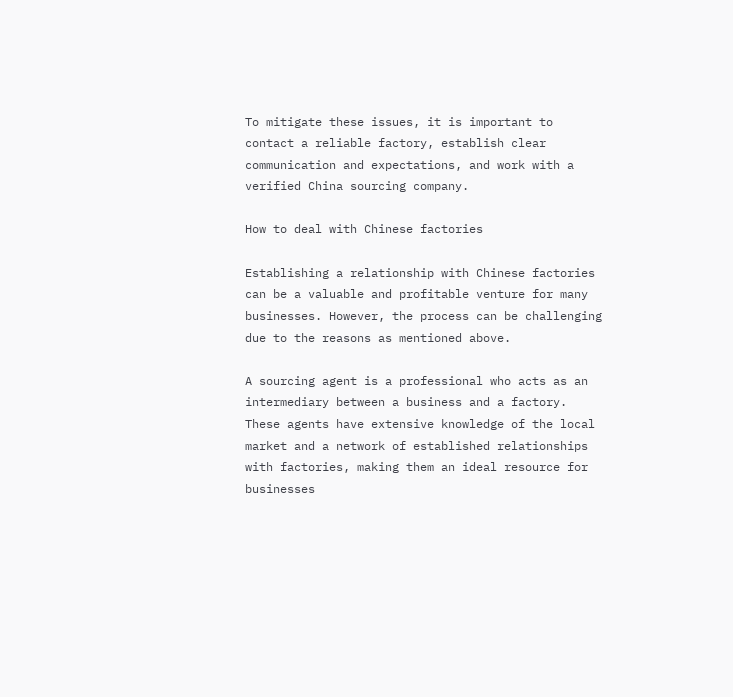To mitigate these issues, it is important to contact a reliable factory, establish clear communication and expectations, and work with a verified China sourcing company.

How to deal with Chinese factories

Establishing a relationship with Chinese factories can be a valuable and profitable venture for many businesses. However, the process can be challenging due to the reasons as mentioned above.

A sourcing agent is a professional who acts as an intermediary between a business and a factory. These agents have extensive knowledge of the local market and a network of established relationships with factories, making them an ideal resource for businesses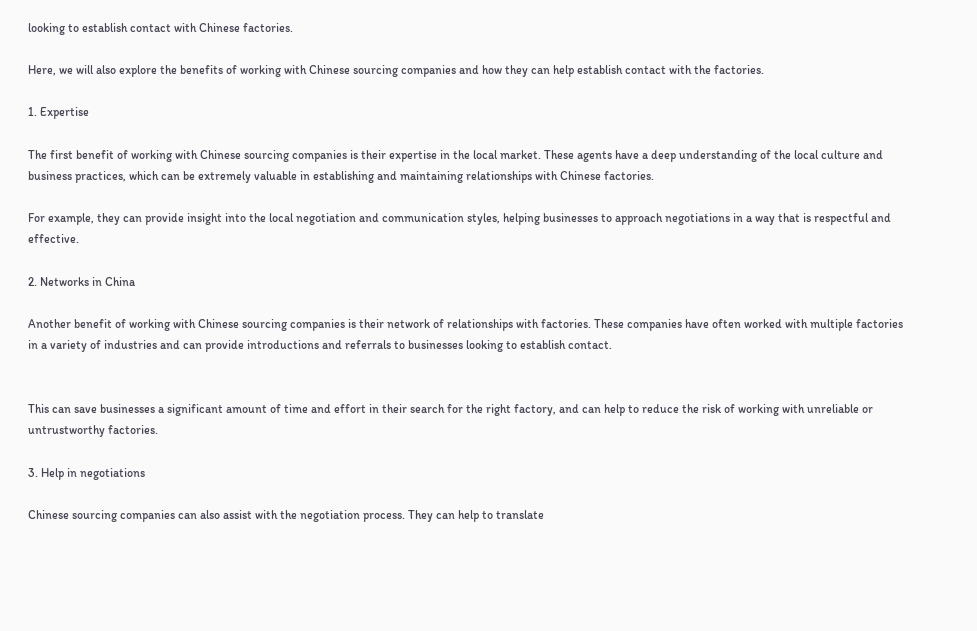looking to establish contact with Chinese factories.

Here, we will also explore the benefits of working with Chinese sourcing companies and how they can help establish contact with the factories.

1. Expertise

The first benefit of working with Chinese sourcing companies is their expertise in the local market. These agents have a deep understanding of the local culture and business practices, which can be extremely valuable in establishing and maintaining relationships with Chinese factories.

For example, they can provide insight into the local negotiation and communication styles, helping businesses to approach negotiations in a way that is respectful and effective.

2. Networks in China

Another benefit of working with Chinese sourcing companies is their network of relationships with factories. These companies have often worked with multiple factories in a variety of industries and can provide introductions and referrals to businesses looking to establish contact.


This can save businesses a significant amount of time and effort in their search for the right factory, and can help to reduce the risk of working with unreliable or untrustworthy factories.

3. Help in negotiations

Chinese sourcing companies can also assist with the negotiation process. They can help to translate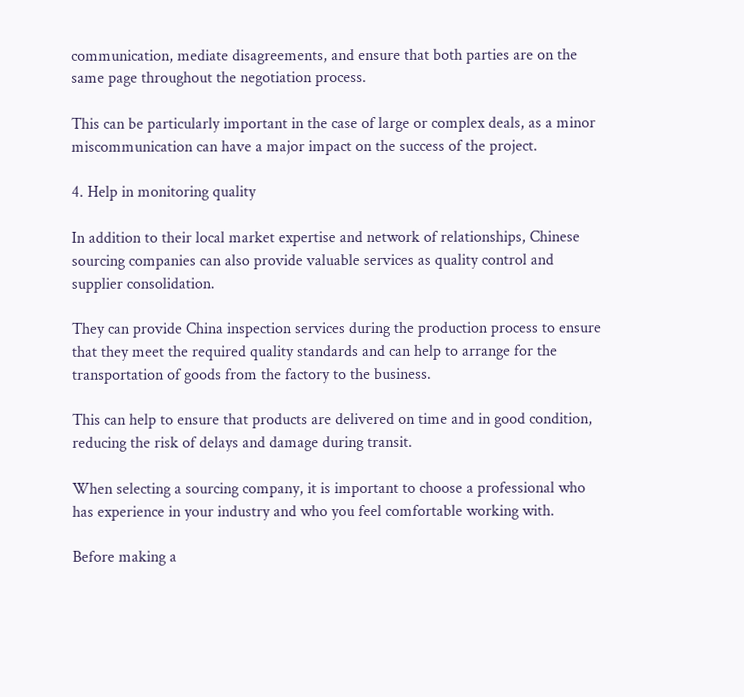communication, mediate disagreements, and ensure that both parties are on the same page throughout the negotiation process.

This can be particularly important in the case of large or complex deals, as a minor miscommunication can have a major impact on the success of the project.

4. Help in monitoring quality

In addition to their local market expertise and network of relationships, Chinese sourcing companies can also provide valuable services as quality control and supplier consolidation.

They can provide China inspection services during the production process to ensure that they meet the required quality standards and can help to arrange for the transportation of goods from the factory to the business.

This can help to ensure that products are delivered on time and in good condition, reducing the risk of delays and damage during transit.

When selecting a sourcing company, it is important to choose a professional who has experience in your industry and who you feel comfortable working with.

Before making a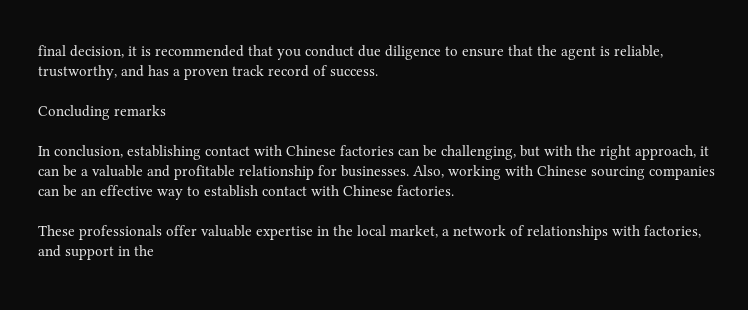final decision, it is recommended that you conduct due diligence to ensure that the agent is reliable, trustworthy, and has a proven track record of success.

Concluding remarks

In conclusion, establishing contact with Chinese factories can be challenging, but with the right approach, it can be a valuable and profitable relationship for businesses. Also, working with Chinese sourcing companies can be an effective way to establish contact with Chinese factories.

These professionals offer valuable expertise in the local market, a network of relationships with factories, and support in the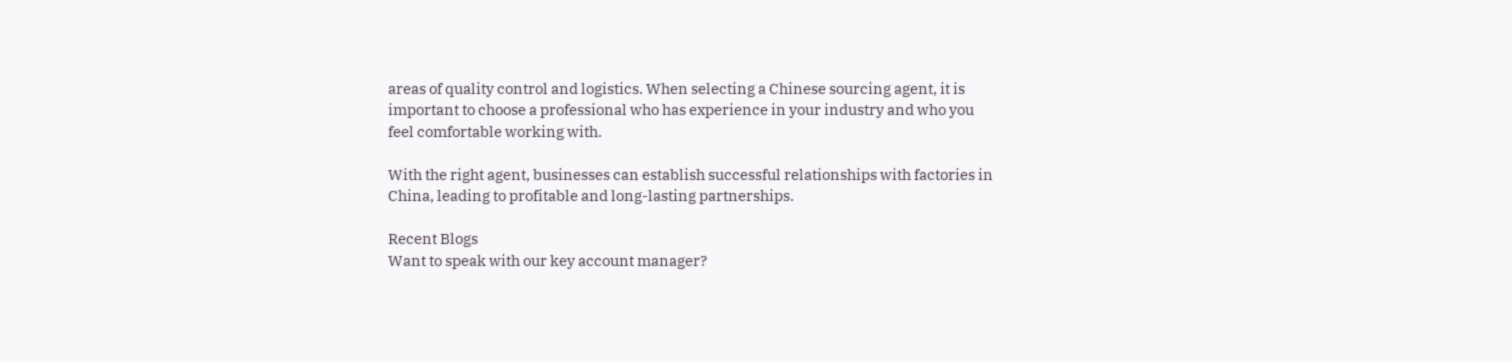areas of quality control and logistics. When selecting a Chinese sourcing agent, it is important to choose a professional who has experience in your industry and who you feel comfortable working with.

With the right agent, businesses can establish successful relationships with factories in China, leading to profitable and long-lasting partnerships.

Recent Blogs
Want to speak with our key account manager?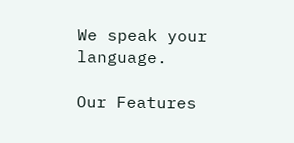We speak your language.

Our Features